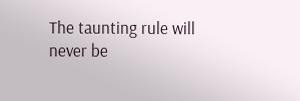The taunting rule will never be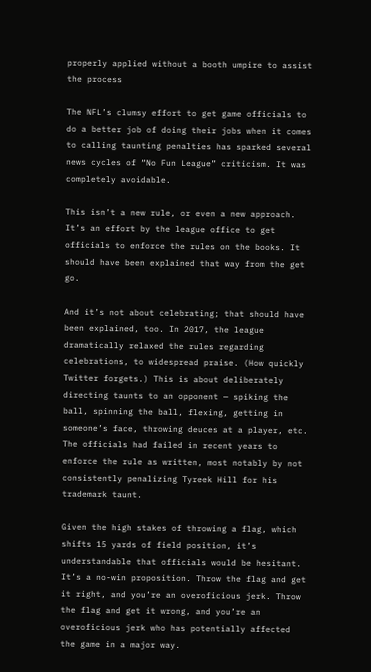properly applied without a booth umpire to assist the process

The NFL’s clumsy effort to get game officials to do a better job of doing their jobs when it comes to calling taunting penalties has sparked several news cycles of “No Fun League” criticism. It was completely avoidable.

This isn’t a new rule, or even a new approach. It’s an effort by the league office to get officials to enforce the rules on the books. It should have been explained that way from the get go.

And it’s not about celebrating; that should have been explained, too. In 2017, the league dramatically relaxed the rules regarding celebrations, to widespread praise. (How quickly Twitter forgets.) This is about deliberately directing taunts to an opponent — spiking the ball, spinning the ball, flexing, getting in someone’s face, throwing deuces at a player, etc. The officials had failed in recent years to enforce the rule as written, most notably by not consistently penalizing Tyreek Hill for his trademark taunt.

Given the high stakes of throwing a flag, which shifts 15 yards of field position, it’s understandable that officials would be hesitant. It’s a no-win proposition. Throw the flag and get it right, and you’re an overoficious jerk. Throw the flag and get it wrong, and you’re an overoficious jerk who has potentially affected the game in a major way.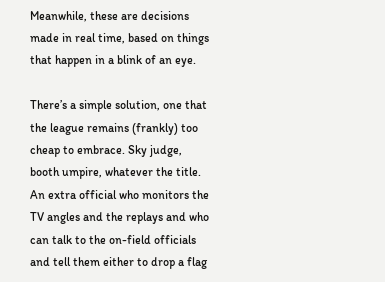Meanwhile, these are decisions made in real time, based on things that happen in a blink of an eye.

There’s a simple solution, one that the league remains (frankly) too cheap to embrace. Sky judge, booth umpire, whatever the title. An extra official who monitors the TV angles and the replays and who can talk to the on-field officials and tell them either to drop a flag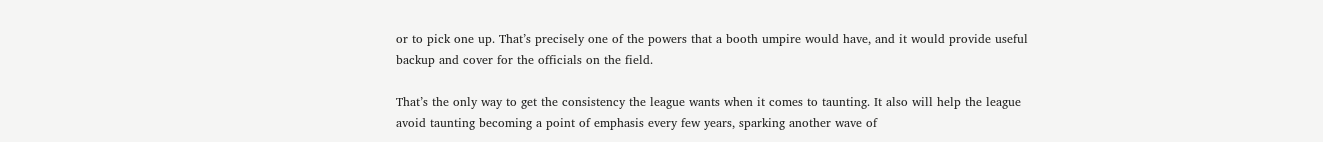or to pick one up. That’s precisely one of the powers that a booth umpire would have, and it would provide useful backup and cover for the officials on the field.

That’s the only way to get the consistency the league wants when it comes to taunting. It also will help the league avoid taunting becoming a point of emphasis every few years, sparking another wave of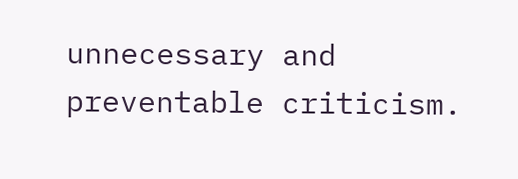unnecessary and preventable criticism.